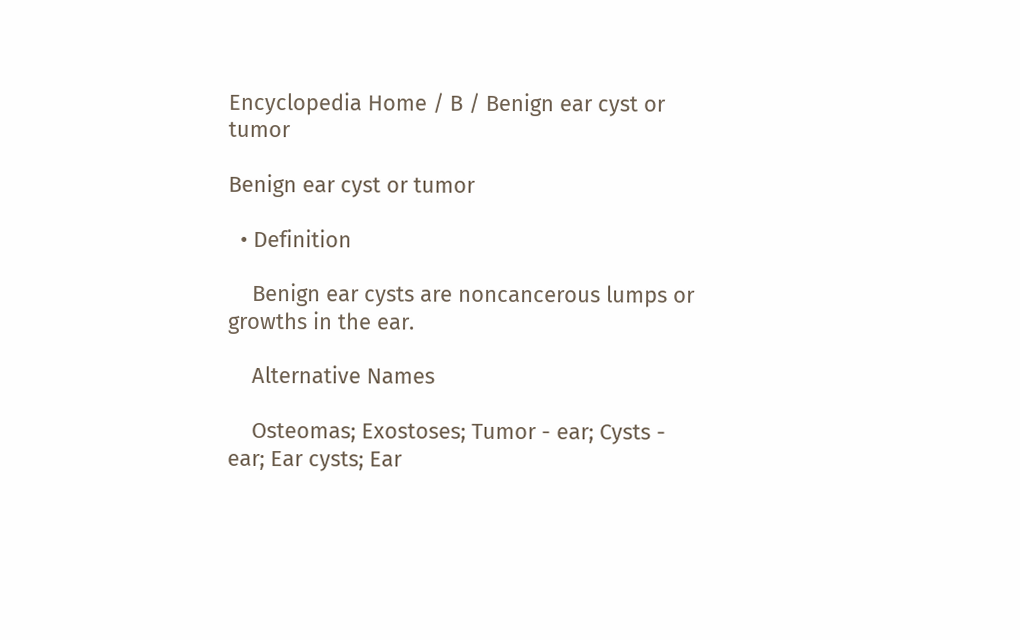Encyclopedia Home / B / Benign ear cyst or tumor

Benign ear cyst or tumor

  • Definition

    Benign ear cysts are noncancerous lumps or growths in the ear.

    Alternative Names

    Osteomas; Exostoses; Tumor - ear; Cysts - ear; Ear cysts; Ear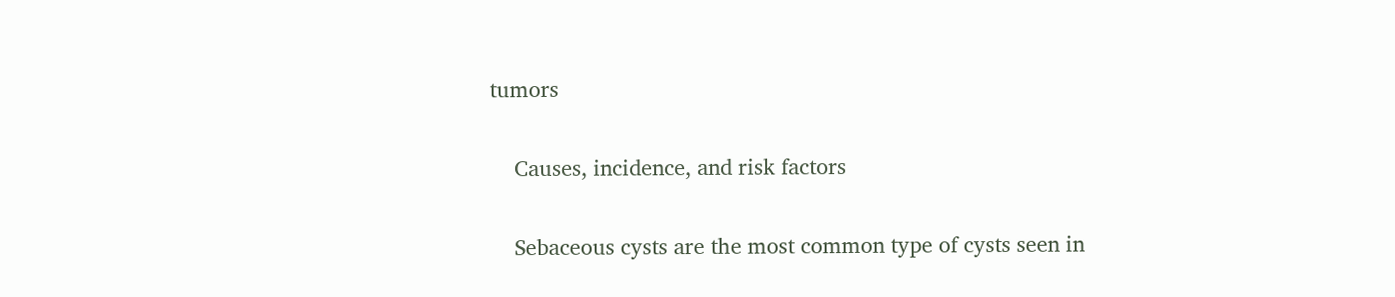tumors

    Causes, incidence, and risk factors

    Sebaceous cysts are the most common type of cysts seen in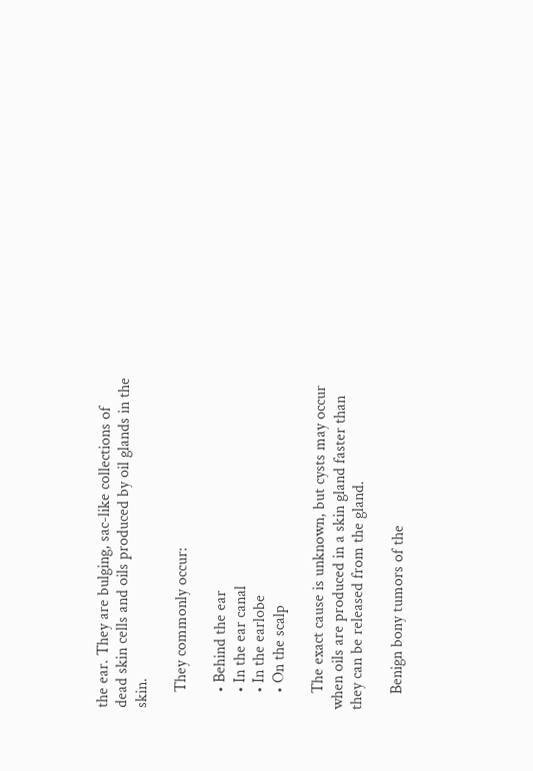the ear. They are bulging, sac-like collections of dead skin cells and oils produced by oil glands in the skin.

    They commonly occur:

    • Behind the ear
    • In the ear canal
    • In the earlobe
    • On the scalp

    The exact cause is unknown, but cysts may occur when oils are produced in a skin gland faster than they can be released from the gland.

    Benign bony tumors of the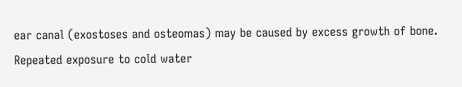ear canal (exostoses and osteomas) may be caused by excess growth of bone. Repeated exposure to cold water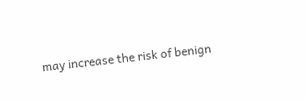may increase the risk of benign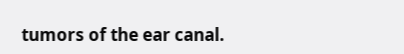tumors of the ear canal.